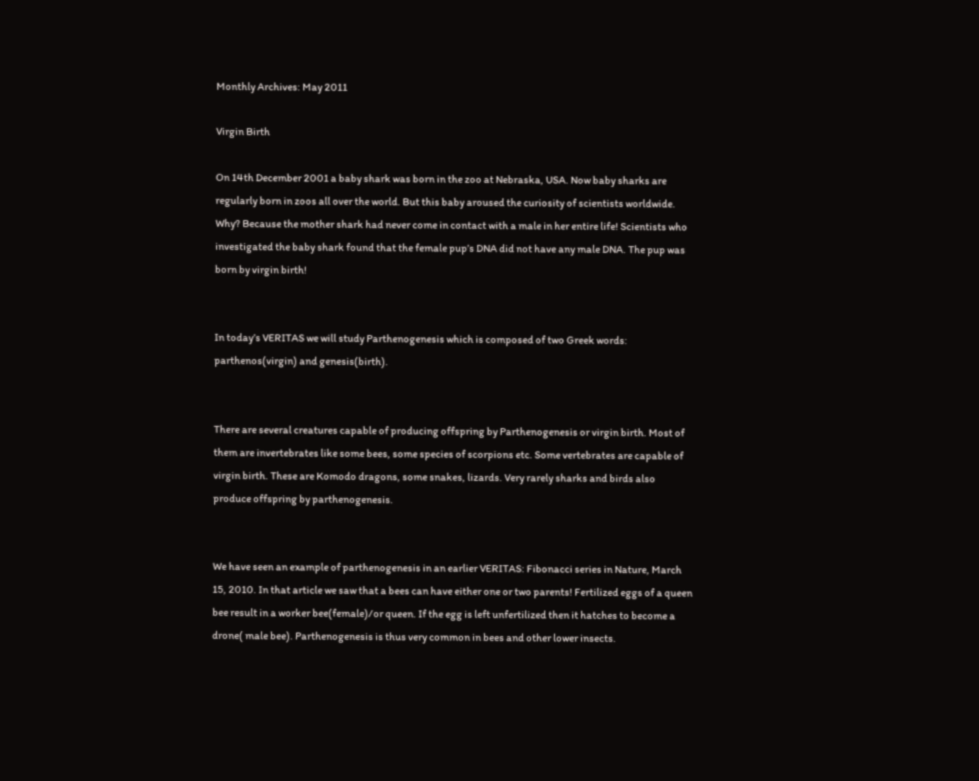Monthly Archives: May 2011

Virgin Birth

On 14th December 2001 a baby shark was born in the zoo at Nebraska, USA. Now baby sharks are regularly born in zoos all over the world. But this baby aroused the curiosity of scientists worldwide. Why? Because the mother shark had never come in contact with a male in her entire life! Scientists who investigated the baby shark found that the female pup’s DNA did not have any male DNA. The pup was born by virgin birth!


In today’s VERITAS we will study Parthenogenesis which is composed of two Greek words: parthenos(virgin) and genesis(birth).


There are several creatures capable of producing offspring by Parthenogenesis or virgin birth. Most of them are invertebrates like some bees, some species of scorpions etc. Some vertebrates are capable of virgin birth. These are Komodo dragons, some snakes, lizards. Very rarely sharks and birds also produce offspring by parthenogenesis.


We have seen an example of parthenogenesis in an earlier VERITAS: Fibonacci series in Nature, March 15, 2010. In that article we saw that a bees can have either one or two parents! Fertilized eggs of a queen bee result in a worker bee(female)/or queen. If the egg is left unfertilized then it hatches to become a drone( male bee). Parthenogenesis is thus very common in bees and other lower insects.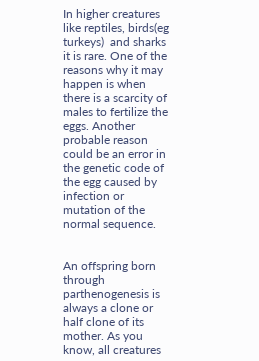In higher creatures like reptiles, birds(eg turkeys)  and sharks it is rare. One of the reasons why it may happen is when there is a scarcity of males to fertilize the eggs. Another probable reason could be an error in the genetic code of the egg caused by infection or mutation of the normal sequence.


An offspring born through parthenogenesis is always a clone or half clone of its mother. As you know, all creatures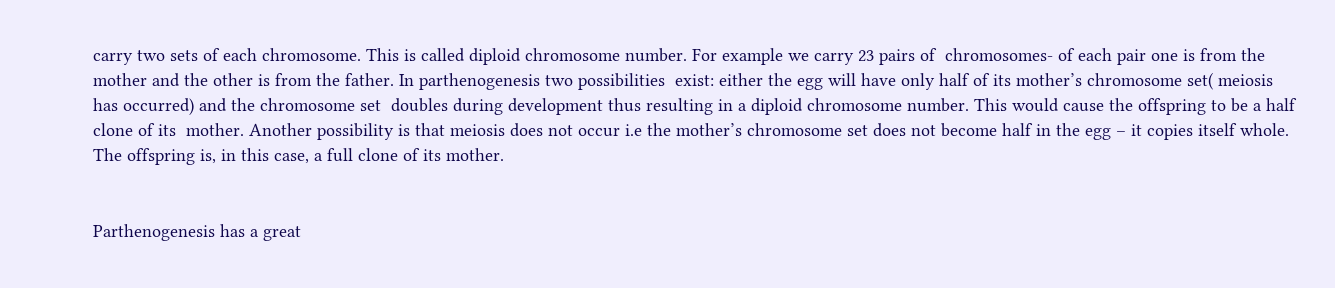carry two sets of each chromosome. This is called diploid chromosome number. For example we carry 23 pairs of  chromosomes- of each pair one is from the mother and the other is from the father. In parthenogenesis two possibilities  exist: either the egg will have only half of its mother’s chromosome set( meiosis has occurred) and the chromosome set  doubles during development thus resulting in a diploid chromosome number. This would cause the offspring to be a half  clone of its  mother. Another possibility is that meiosis does not occur i.e the mother’s chromosome set does not become half in the egg – it copies itself whole. The offspring is, in this case, a full clone of its mother.


Parthenogenesis has a great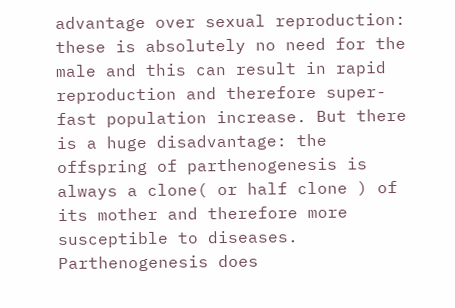advantage over sexual reproduction: these is absolutely no need for the male and this can result in rapid reproduction and therefore super-fast population increase. But there is a huge disadvantage: the offspring of parthenogenesis is always a clone( or half clone ) of its mother and therefore more susceptible to diseases. Parthenogenesis does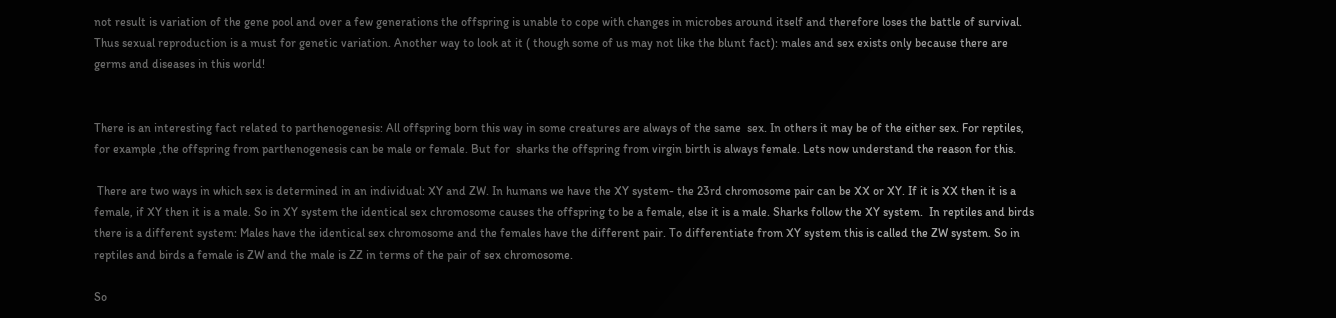not result is variation of the gene pool and over a few generations the offspring is unable to cope with changes in microbes around itself and therefore loses the battle of survival. Thus sexual reproduction is a must for genetic variation. Another way to look at it ( though some of us may not like the blunt fact): males and sex exists only because there are germs and diseases in this world!


There is an interesting fact related to parthenogenesis: All offspring born this way in some creatures are always of the same  sex. In others it may be of the either sex. For reptiles, for example ,the offspring from parthenogenesis can be male or female. But for  sharks the offspring from virgin birth is always female. Lets now understand the reason for this.

 There are two ways in which sex is determined in an individual: XY and ZW. In humans we have the XY system- the 23rd chromosome pair can be XX or XY. If it is XX then it is a female, if XY then it is a male. So in XY system the identical sex chromosome causes the offspring to be a female, else it is a male. Sharks follow the XY system.  In reptiles and birds there is a different system: Males have the identical sex chromosome and the females have the different pair. To differentiate from XY system this is called the ZW system. So in reptiles and birds a female is ZW and the male is ZZ in terms of the pair of sex chromosome.

So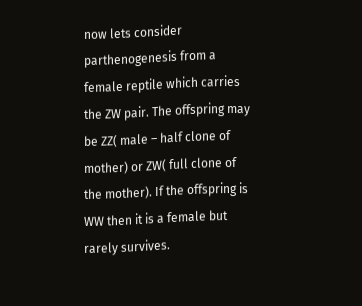now lets consider parthenogenesis from a female reptile which carries the ZW pair. The offspring may be ZZ( male – half clone of mother) or ZW( full clone of the mother). If the offspring is WW then it is a female but rarely survives.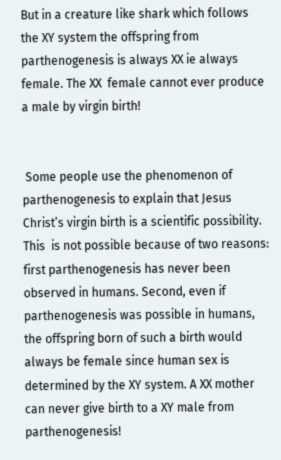But in a creature like shark which follows the XY system the offspring from parthenogenesis is always XX ie always female. The XX  female cannot ever produce a male by virgin birth!


 Some people use the phenomenon of parthenogenesis to explain that Jesus Christ’s virgin birth is a scientific possibility. This  is not possible because of two reasons: first parthenogenesis has never been observed in humans. Second, even if parthenogenesis was possible in humans, the offspring born of such a birth would always be female since human sex is determined by the XY system. A XX mother can never give birth to a XY male from parthenogenesis!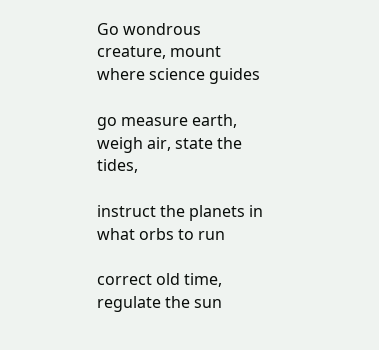Go wondrous creature, mount where science guides

go measure earth, weigh air, state the tides,

instruct the planets in what orbs to run

correct old time, regulate the sun